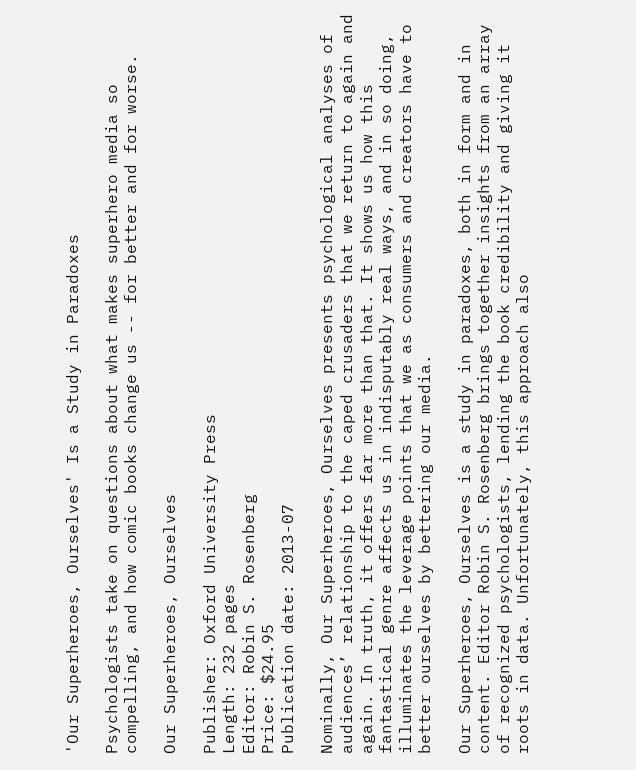'Our Superheroes, Ourselves' Is a Study in Paradoxes

Psychologists take on questions about what makes superhero media so compelling, and how comic books change us -- for better and for worse.

Our Superheroes, Ourselves

Publisher: Oxford University Press
Length: 232 pages
Editor: Robin S. Rosenberg
Price: $24.95
Publication date: 2013-07

Nominally, Our Superheroes, Ourselves presents psychological analyses of audiences’ relationship to the caped crusaders that we return to again and again. In truth, it offers far more than that. It shows us how this fantastical genre affects us in indisputably real ways, and in so doing, illuminates the leverage points that we as consumers and creators have to better ourselves by bettering our media.

Our Superheroes, Ourselves is a study in paradoxes, both in form and in content. Editor Robin S. Rosenberg brings together insights from an array of recognized psychologists, lending the book credibility and giving it roots in data. Unfortunately, this approach also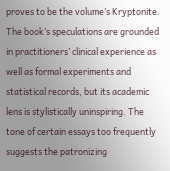proves to be the volume’s Kryptonite. The book’s speculations are grounded in practitioners’ clinical experience as well as formal experiments and statistical records, but its academic lens is stylistically uninspiring. The tone of certain essays too frequently suggests the patronizing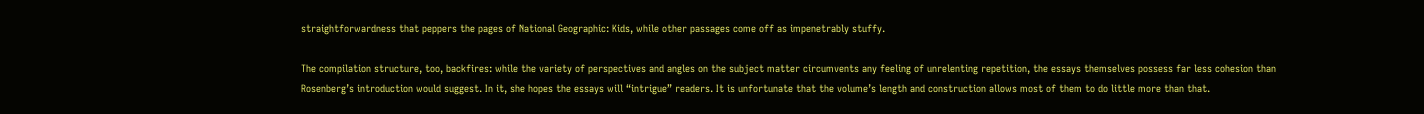straightforwardness that peppers the pages of National Geographic: Kids, while other passages come off as impenetrably stuffy.

The compilation structure, too, backfires: while the variety of perspectives and angles on the subject matter circumvents any feeling of unrelenting repetition, the essays themselves possess far less cohesion than Rosenberg’s introduction would suggest. In it, she hopes the essays will “intrigue” readers. It is unfortunate that the volume’s length and construction allows most of them to do little more than that.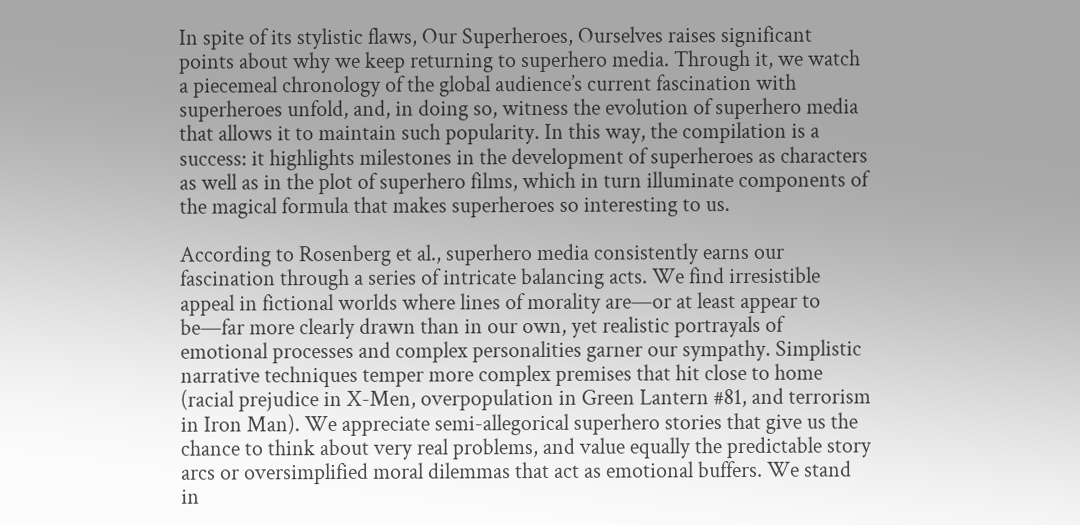In spite of its stylistic flaws, Our Superheroes, Ourselves raises significant points about why we keep returning to superhero media. Through it, we watch a piecemeal chronology of the global audience’s current fascination with superheroes unfold, and, in doing so, witness the evolution of superhero media that allows it to maintain such popularity. In this way, the compilation is a success: it highlights milestones in the development of superheroes as characters as well as in the plot of superhero films, which in turn illuminate components of the magical formula that makes superheroes so interesting to us.

According to Rosenberg et al., superhero media consistently earns our fascination through a series of intricate balancing acts. We find irresistible appeal in fictional worlds where lines of morality are—or at least appear to be—far more clearly drawn than in our own, yet realistic portrayals of emotional processes and complex personalities garner our sympathy. Simplistic narrative techniques temper more complex premises that hit close to home (racial prejudice in X-Men, overpopulation in Green Lantern #81, and terrorism in Iron Man). We appreciate semi-allegorical superhero stories that give us the chance to think about very real problems, and value equally the predictable story arcs or oversimplified moral dilemmas that act as emotional buffers. We stand in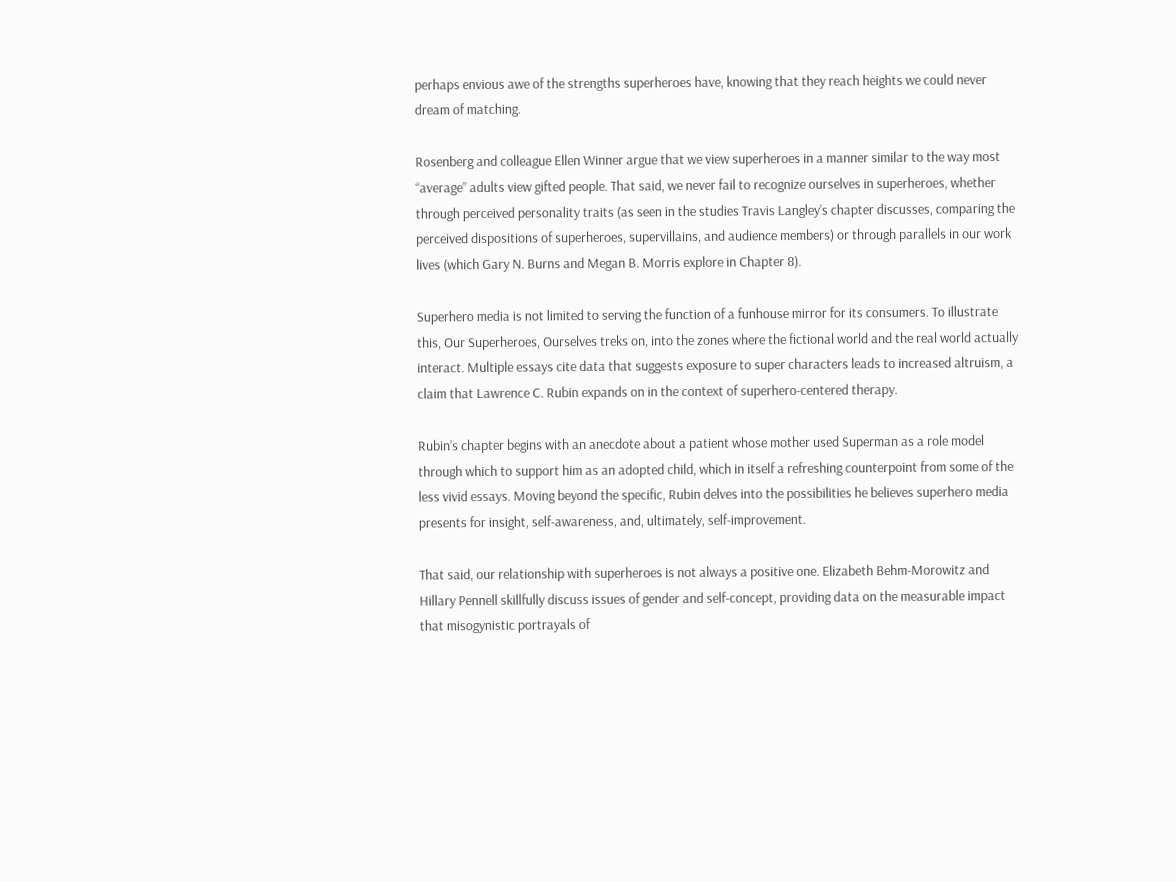perhaps envious awe of the strengths superheroes have, knowing that they reach heights we could never dream of matching.

Rosenberg and colleague Ellen Winner argue that we view superheroes in a manner similar to the way most “average” adults view gifted people. That said, we never fail to recognize ourselves in superheroes, whether through perceived personality traits (as seen in the studies Travis Langley’s chapter discusses, comparing the perceived dispositions of superheroes, supervillains, and audience members) or through parallels in our work lives (which Gary N. Burns and Megan B. Morris explore in Chapter 8).

Superhero media is not limited to serving the function of a funhouse mirror for its consumers. To illustrate this, Our Superheroes, Ourselves treks on, into the zones where the fictional world and the real world actually interact. Multiple essays cite data that suggests exposure to super characters leads to increased altruism, a claim that Lawrence C. Rubin expands on in the context of superhero-centered therapy.

Rubin’s chapter begins with an anecdote about a patient whose mother used Superman as a role model through which to support him as an adopted child, which in itself a refreshing counterpoint from some of the less vivid essays. Moving beyond the specific, Rubin delves into the possibilities he believes superhero media presents for insight, self-awareness, and, ultimately, self-improvement.

That said, our relationship with superheroes is not always a positive one. Elizabeth Behm-Morowitz and Hillary Pennell skillfully discuss issues of gender and self-concept, providing data on the measurable impact that misogynistic portrayals of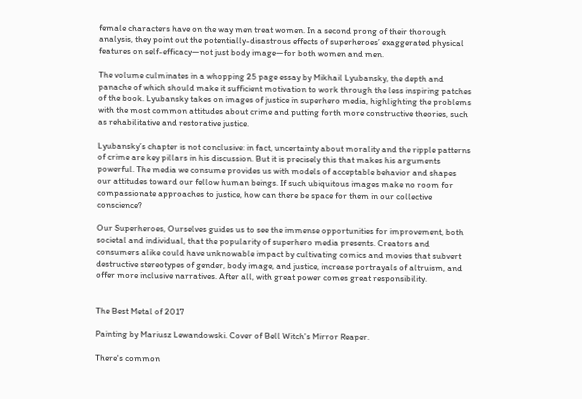female characters have on the way men treat women. In a second prong of their thorough analysis, they point out the potentially-disastrous effects of superheroes’ exaggerated physical features on self-efficacy—not just body image—for both women and men.

The volume culminates in a whopping 25 page essay by Mikhail Lyubansky, the depth and panache of which should make it sufficient motivation to work through the less inspiring patches of the book. Lyubansky takes on images of justice in superhero media, highlighting the problems with the most common attitudes about crime and putting forth more constructive theories, such as rehabilitative and restorative justice.

Lyubansky’s chapter is not conclusive: in fact, uncertainty about morality and the ripple patterns of crime are key pillars in his discussion. But it is precisely this that makes his arguments powerful. The media we consume provides us with models of acceptable behavior and shapes our attitudes toward our fellow human beings. If such ubiquitous images make no room for compassionate approaches to justice, how can there be space for them in our collective conscience?

Our Superheroes, Ourselves guides us to see the immense opportunities for improvement, both societal and individual, that the popularity of superhero media presents. Creators and consumers alike could have unknowable impact by cultivating comics and movies that subvert destructive stereotypes of gender, body image, and justice, increase portrayals of altruism, and offer more inclusive narratives. After all, with great power comes great responsibility.


The Best Metal of 2017

Painting by Mariusz Lewandowski. Cover of Bell Witch's Mirror Reaper.

There's common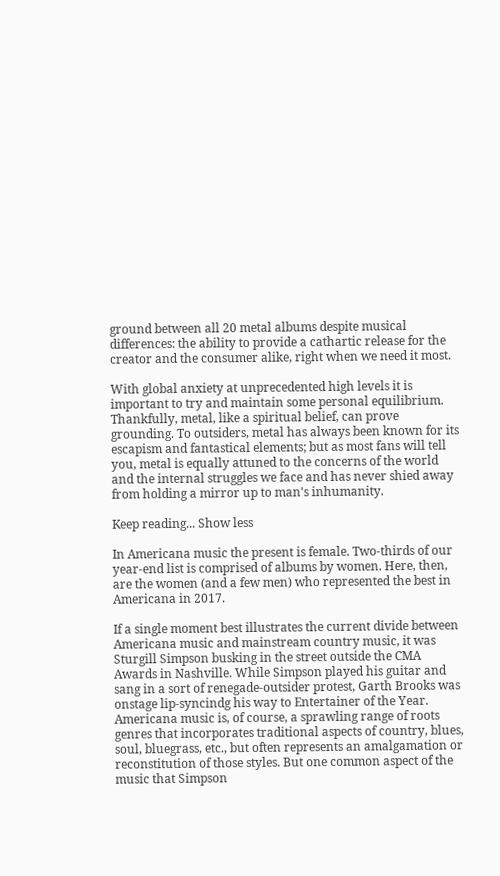ground between all 20 metal albums despite musical differences: the ability to provide a cathartic release for the creator and the consumer alike, right when we need it most.

With global anxiety at unprecedented high levels it is important to try and maintain some personal equilibrium. Thankfully, metal, like a spiritual belief, can prove grounding. To outsiders, metal has always been known for its escapism and fantastical elements; but as most fans will tell you, metal is equally attuned to the concerns of the world and the internal struggles we face and has never shied away from holding a mirror up to man's inhumanity.

Keep reading... Show less

In Americana music the present is female. Two-thirds of our year-end list is comprised of albums by women. Here, then, are the women (and a few men) who represented the best in Americana in 2017.

If a single moment best illustrates the current divide between Americana music and mainstream country music, it was Sturgill Simpson busking in the street outside the CMA Awards in Nashville. While Simpson played his guitar and sang in a sort of renegade-outsider protest, Garth Brooks was onstage lip-syncindg his way to Entertainer of the Year. Americana music is, of course, a sprawling range of roots genres that incorporates traditional aspects of country, blues, soul, bluegrass, etc., but often represents an amalgamation or reconstitution of those styles. But one common aspect of the music that Simpson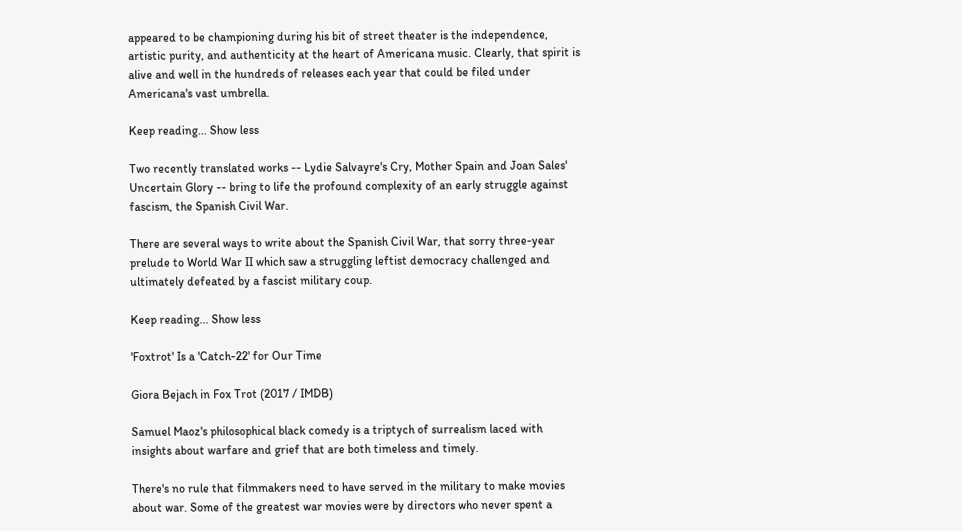appeared to be championing during his bit of street theater is the independence, artistic purity, and authenticity at the heart of Americana music. Clearly, that spirit is alive and well in the hundreds of releases each year that could be filed under Americana's vast umbrella.

Keep reading... Show less

Two recently translated works -- Lydie Salvayre's Cry, Mother Spain and Joan Sales' Uncertain Glory -- bring to life the profound complexity of an early struggle against fascism, the Spanish Civil War.

There are several ways to write about the Spanish Civil War, that sorry three-year prelude to World War II which saw a struggling leftist democracy challenged and ultimately defeated by a fascist military coup.

Keep reading... Show less

'Foxtrot' Is a 'Catch-22' for Our Time

Giora Bejach in Fox Trot (2017 / IMDB)

Samuel Maoz's philosophical black comedy is a triptych of surrealism laced with insights about warfare and grief that are both timeless and timely.

There's no rule that filmmakers need to have served in the military to make movies about war. Some of the greatest war movies were by directors who never spent a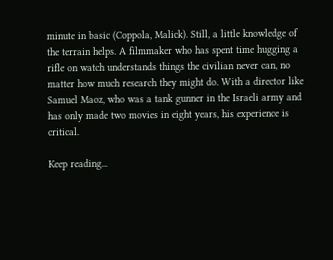minute in basic (Coppola, Malick). Still, a little knowledge of the terrain helps. A filmmaker who has spent time hugging a rifle on watch understands things the civilian never can, no matter how much research they might do. With a director like Samuel Maoz, who was a tank gunner in the Israeli army and has only made two movies in eight years, his experience is critical.

Keep reading...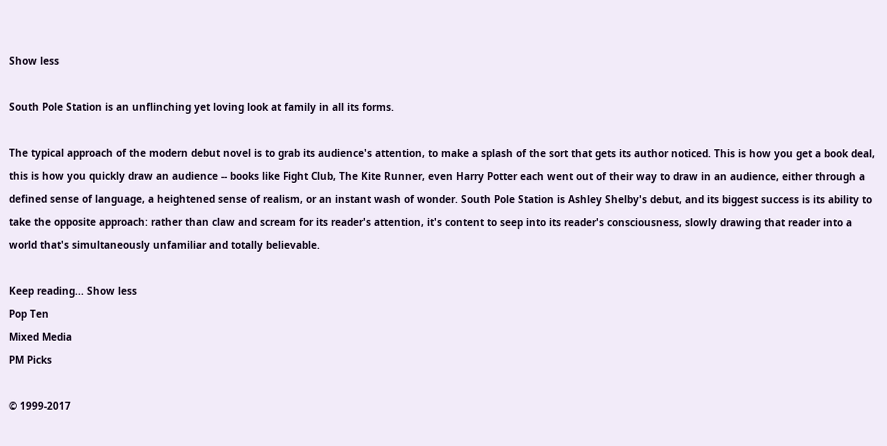Show less

South Pole Station is an unflinching yet loving look at family in all its forms.

The typical approach of the modern debut novel is to grab its audience's attention, to make a splash of the sort that gets its author noticed. This is how you get a book deal, this is how you quickly draw an audience -- books like Fight Club, The Kite Runner, even Harry Potter each went out of their way to draw in an audience, either through a defined sense of language, a heightened sense of realism, or an instant wash of wonder. South Pole Station is Ashley Shelby's debut, and its biggest success is its ability to take the opposite approach: rather than claw and scream for its reader's attention, it's content to seep into its reader's consciousness, slowly drawing that reader into a world that's simultaneously unfamiliar and totally believable.

Keep reading... Show less
Pop Ten
Mixed Media
PM Picks

© 1999-2017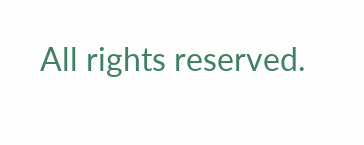All rights reserved.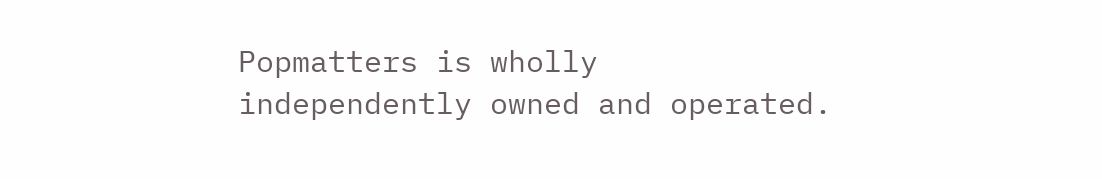Popmatters is wholly independently owned and operated.